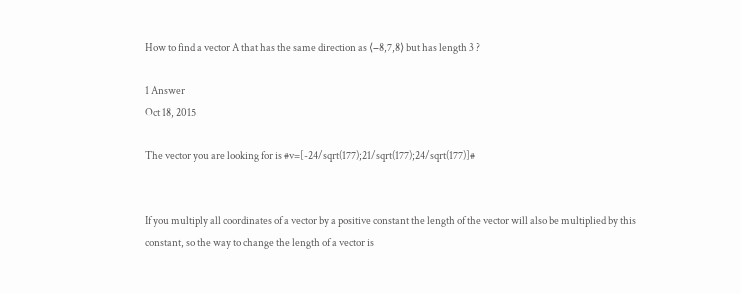How to find a vector A that has the same direction as ⟨−8,7,8⟩ but has length 3 ?

1 Answer
Oct 18, 2015

The vector you are looking for is #v=[-24/sqrt(177);21/sqrt(177);24/sqrt(177)]#


If you multiply all coordinates of a vector by a positive constant the length of the vector will also be multiplied by this constant, so the way to change the length of a vector is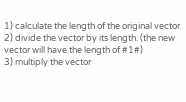1) calculate the length of the original vector
2) divide the vector by its length. (the new vector will have the length of #1#)
3) multiply the vector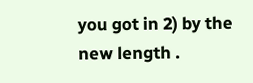you got in 2) by the new length .